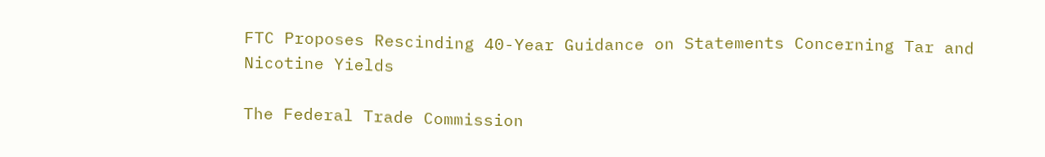FTC Proposes Rescinding 40-Year Guidance on Statements Concerning Tar and Nicotine Yields

The Federal Trade Commission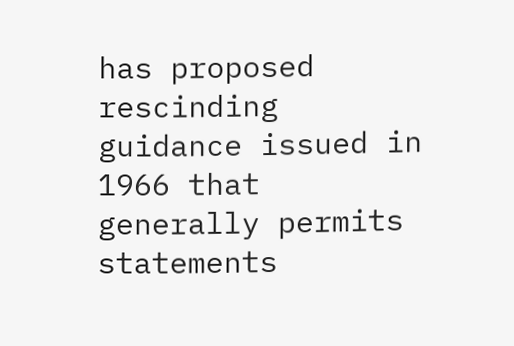has proposed rescinding guidance issued in 1966 that generally permits statements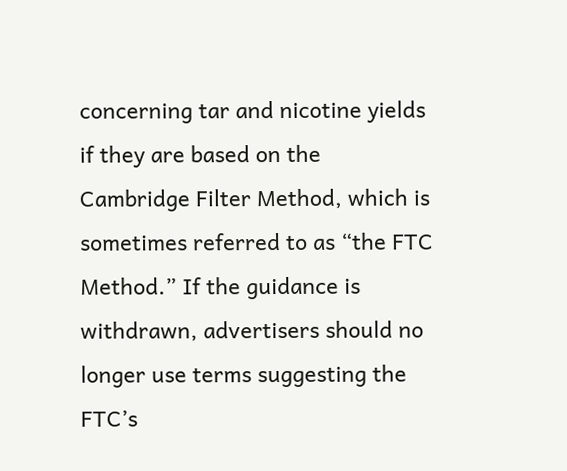concerning tar and nicotine yields if they are based on the Cambridge Filter Method, which is sometimes referred to as “the FTC Method.” If the guidance is withdrawn, advertisers should no longer use terms suggesting the FTC’s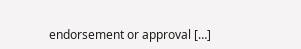endorsement or approval […]